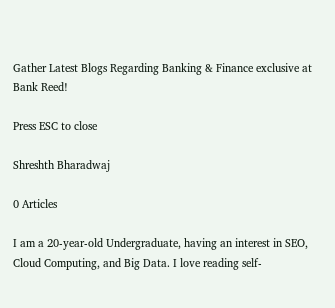Gather Latest Blogs Regarding Banking & Finance exclusive at Bank Reed!

Press ESC to close

Shreshth Bharadwaj

0 Articles

I am a 20-year-old Undergraduate, having an interest in SEO, Cloud Computing, and Big Data. I love reading self-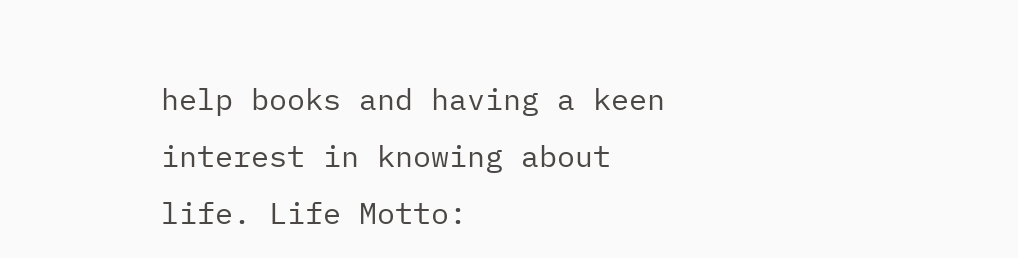help books and having a keen interest in knowing about life. Life Motto: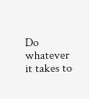Do whatever it takes to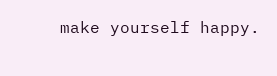make yourself happy.